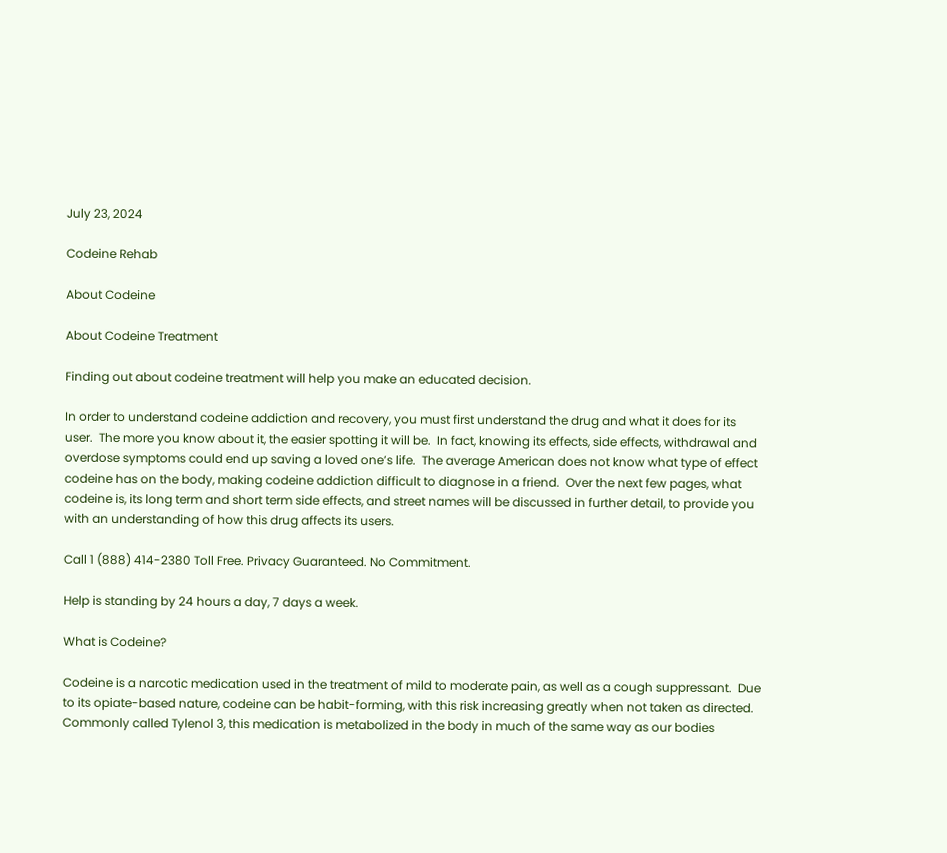July 23, 2024

Codeine Rehab

About Codeine

About Codeine Treatment

Finding out about codeine treatment will help you make an educated decision.

In order to understand codeine addiction and recovery, you must first understand the drug and what it does for its user.  The more you know about it, the easier spotting it will be.  In fact, knowing its effects, side effects, withdrawal and overdose symptoms could end up saving a loved one’s life.  The average American does not know what type of effect codeine has on the body, making codeine addiction difficult to diagnose in a friend.  Over the next few pages, what codeine is, its long term and short term side effects, and street names will be discussed in further detail, to provide you with an understanding of how this drug affects its users.

Call 1 (888) 414-2380 Toll Free. Privacy Guaranteed. No Commitment.

Help is standing by 24 hours a day, 7 days a week.

What is Codeine?

Codeine is a narcotic medication used in the treatment of mild to moderate pain, as well as a cough suppressant.  Due to its opiate-based nature, codeine can be habit-forming, with this risk increasing greatly when not taken as directed.  Commonly called Tylenol 3, this medication is metabolized in the body in much of the same way as our bodies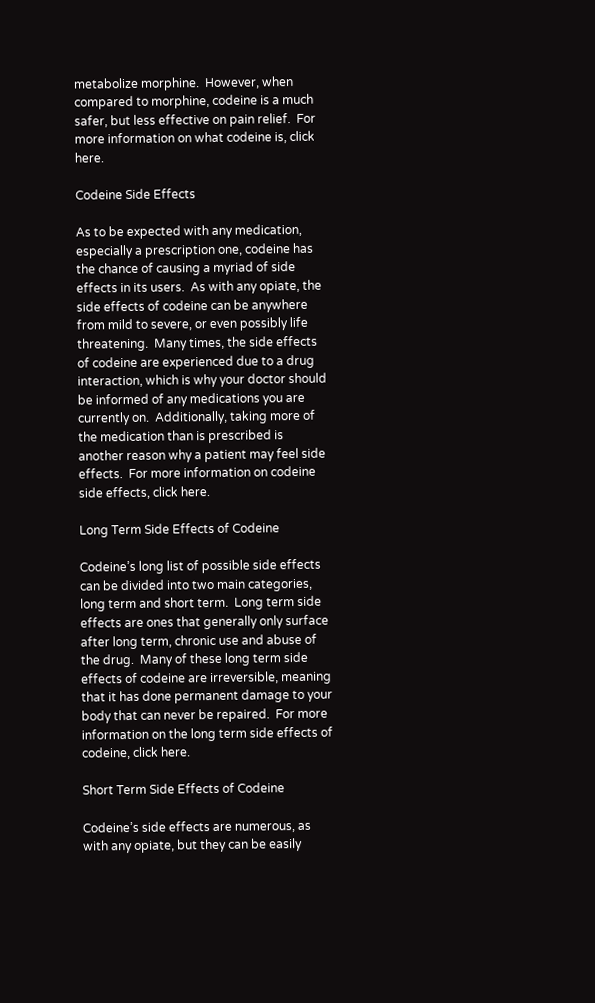metabolize morphine.  However, when compared to morphine, codeine is a much safer, but less effective on pain relief.  For more information on what codeine is, click here.

Codeine Side Effects

As to be expected with any medication, especially a prescription one, codeine has the chance of causing a myriad of side effects in its users.  As with any opiate, the side effects of codeine can be anywhere from mild to severe, or even possibly life threatening.  Many times, the side effects of codeine are experienced due to a drug interaction, which is why your doctor should be informed of any medications you are currently on.  Additionally, taking more of the medication than is prescribed is another reason why a patient may feel side effects.  For more information on codeine side effects, click here.

Long Term Side Effects of Codeine

Codeine’s long list of possible side effects can be divided into two main categories, long term and short term.  Long term side effects are ones that generally only surface after long term, chronic use and abuse of the drug.  Many of these long term side effects of codeine are irreversible, meaning that it has done permanent damage to your body that can never be repaired.  For more information on the long term side effects of codeine, click here.

Short Term Side Effects of Codeine

Codeine’s side effects are numerous, as with any opiate, but they can be easily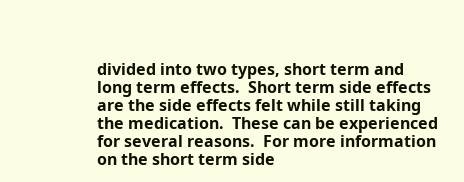divided into two types, short term and long term effects.  Short term side effects are the side effects felt while still taking the medication.  These can be experienced for several reasons.  For more information on the short term side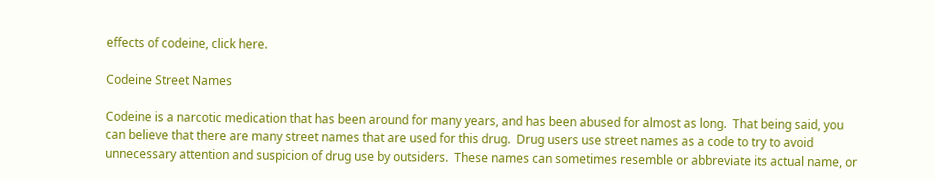effects of codeine, click here.

Codeine Street Names

Codeine is a narcotic medication that has been around for many years, and has been abused for almost as long.  That being said, you can believe that there are many street names that are used for this drug.  Drug users use street names as a code to try to avoid unnecessary attention and suspicion of drug use by outsiders.  These names can sometimes resemble or abbreviate its actual name, or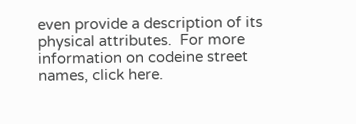even provide a description of its physical attributes.  For more information on codeine street names, click here.